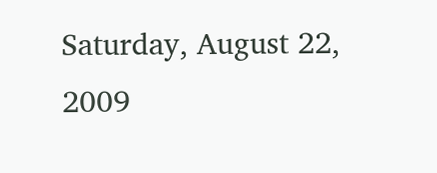Saturday, August 22, 2009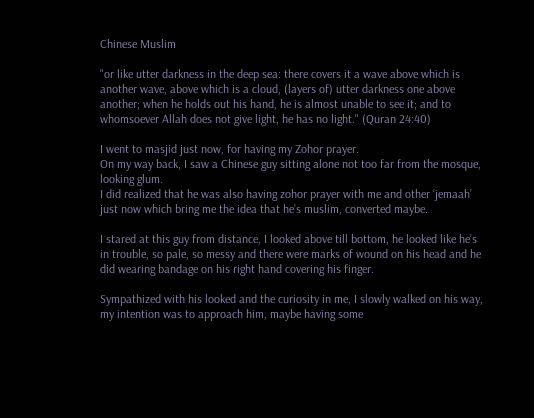Chinese Muslim

"or like utter darkness in the deep sea: there covers it a wave above which is another wave, above which is a cloud, (layers of) utter darkness one above another; when he holds out his hand, he is almost unable to see it; and to whomsoever Allah does not give light, he has no light." (Quran 24:40)

I went to masjid just now, for having my Zohor prayer.
On my way back, I saw a Chinese guy sitting alone not too far from the mosque, looking glum.
I did realized that he was also having zohor prayer with me and other ‘jemaah’ just now which bring me the idea that he’s muslim, converted maybe.

I stared at this guy from distance, I looked above till bottom, he looked like he’s in trouble, so pale, so messy and there were marks of wound on his head and he did wearing bandage on his right hand covering his finger.

Sympathized with his looked and the curiosity in me, I slowly walked on his way, my intention was to approach him, maybe having some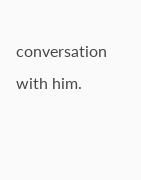conversation with him.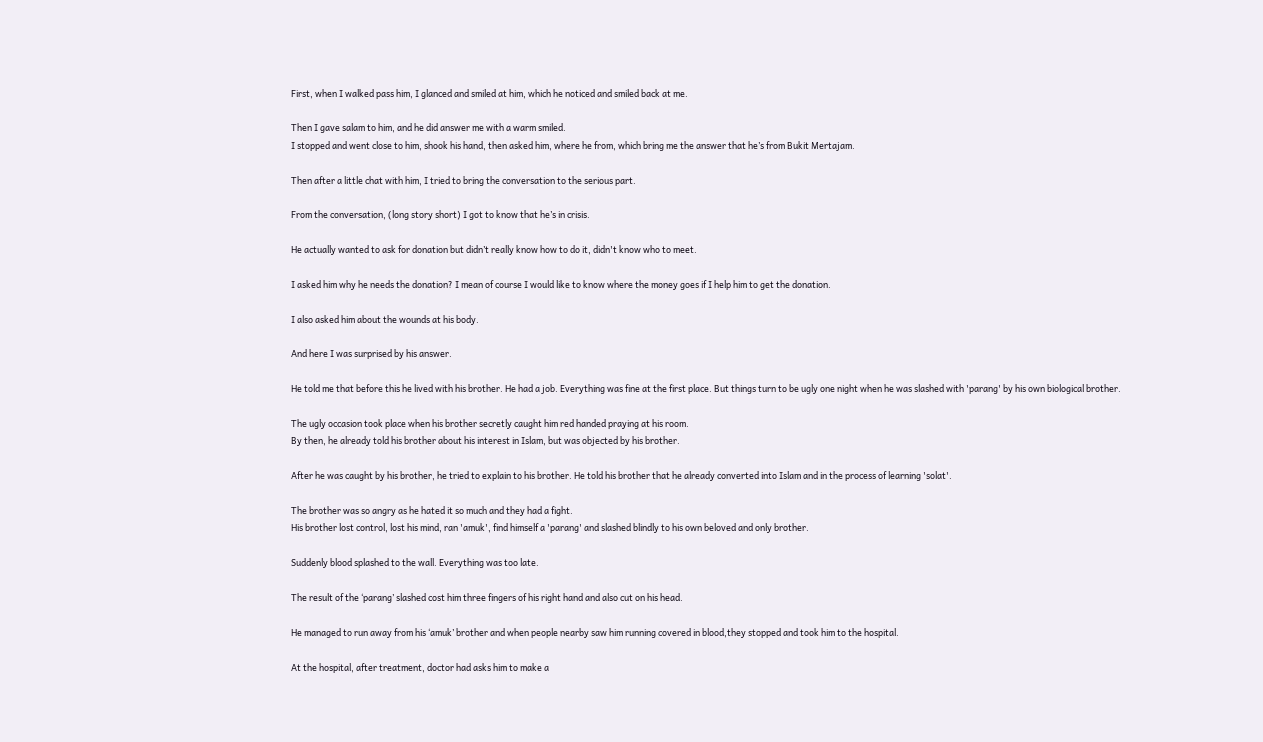First, when I walked pass him, I glanced and smiled at him, which he noticed and smiled back at me.

Then I gave salam to him, and he did answer me with a warm smiled.
I stopped and went close to him, shook his hand, then asked him, where he from, which bring me the answer that he’s from Bukit Mertajam.

Then after a little chat with him, I tried to bring the conversation to the serious part.

From the conversation, (long story short) I got to know that he’s in crisis.

He actually wanted to ask for donation but didn’t really know how to do it, didn't know who to meet.

I asked him why he needs the donation? I mean of course I would like to know where the money goes if I help him to get the donation.

I also asked him about the wounds at his body.

And here I was surprised by his answer.

He told me that before this he lived with his brother. He had a job. Everything was fine at the first place. But things turn to be ugly one night when he was slashed with 'parang' by his own biological brother.

The ugly occasion took place when his brother secretly caught him red handed praying at his room.
By then, he already told his brother about his interest in Islam, but was objected by his brother.

After he was caught by his brother, he tried to explain to his brother. He told his brother that he already converted into Islam and in the process of learning 'solat'.

The brother was so angry as he hated it so much and they had a fight.
His brother lost control, lost his mind, ran 'amuk', find himself a 'parang' and slashed blindly to his own beloved and only brother.

Suddenly blood splashed to the wall. Everything was too late.

The result of the ‘parang’ slashed cost him three fingers of his right hand and also cut on his head.

He managed to run away from his ‘amuk’ brother and when people nearby saw him running covered in blood,they stopped and took him to the hospital.

At the hospital, after treatment, doctor had asks him to make a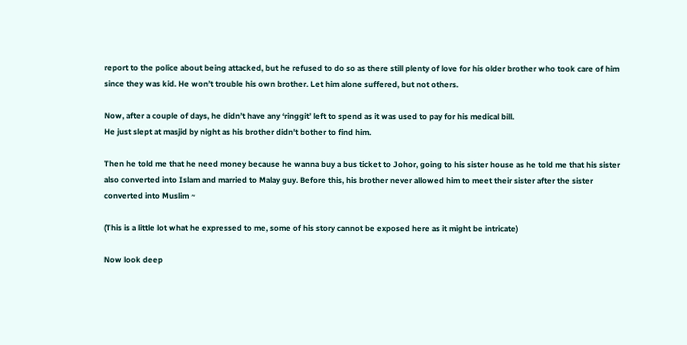report to the police about being attacked, but he refused to do so as there still plenty of love for his older brother who took care of him since they was kid. He won’t trouble his own brother. Let him alone suffered, but not others.

Now, after a couple of days, he didn’t have any ‘ringgit’ left to spend as it was used to pay for his medical bill.
He just slept at masjid by night as his brother didn't bother to find him.

Then he told me that he need money because he wanna buy a bus ticket to Johor, going to his sister house as he told me that his sister also converted into Islam and married to Malay guy. Before this, his brother never allowed him to meet their sister after the sister converted into Muslim ~

(This is a little lot what he expressed to me, some of his story cannot be exposed here as it might be intricate)

Now look deep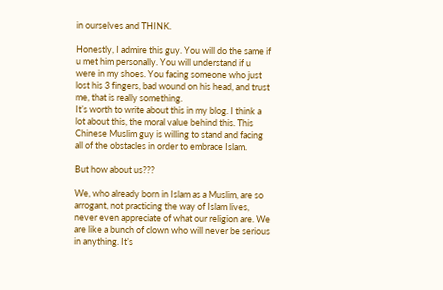in ourselves and THINK.

Honestly, I admire this guy. You will do the same if u met him personally. You will understand if u were in my shoes. You facing someone who just lost his 3 fingers, bad wound on his head, and trust me, that is really something.
It’s worth to write about this in my blog. I think a lot about this, the moral value behind this. This Chinese Muslim guy is willing to stand and facing all of the obstacles in order to embrace Islam.

But how about us???

We, who already born in Islam as a Muslim, are so arrogant, not practicing the way of Islam lives, never even appreciate of what our religion are. We are like a bunch of clown who will never be serious in anything. It’s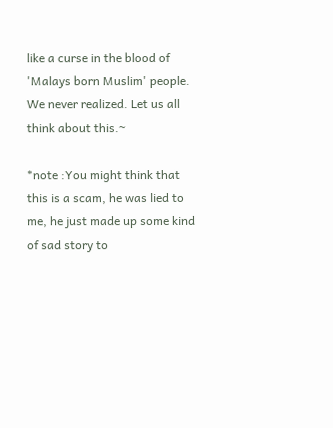like a curse in the blood of 'Malays born Muslim' people. We never realized. Let us all think about this.~

*note :You might think that this is a scam, he was lied to me, he just made up some kind of sad story to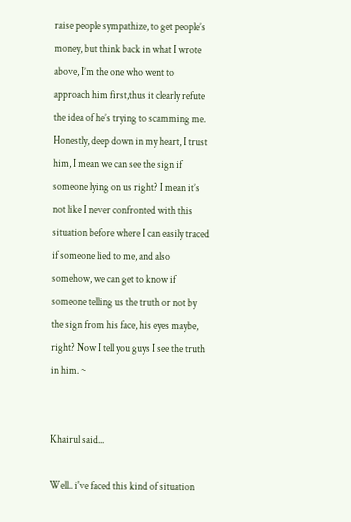raise people sympathize, to get people’s money, but think back in what I wrote above, I’m the one who went to approach him first,thus it clearly refute the idea of he’s trying to scamming me. Honestly, deep down in my heart, I trust him, I mean we can see the sign if someone lying on us right? I mean it’s not like I never confronted with this situation before where I can easily traced if someone lied to me, and also somehow, we can get to know if someone telling us the truth or not by the sign from his face, his eyes maybe, right? Now I tell you guys I see the truth in him. ~


Khairul said...

Well.. i've faced this kind of situation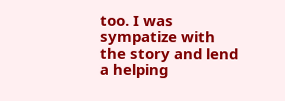too. I was sympatize with the story and lend a helping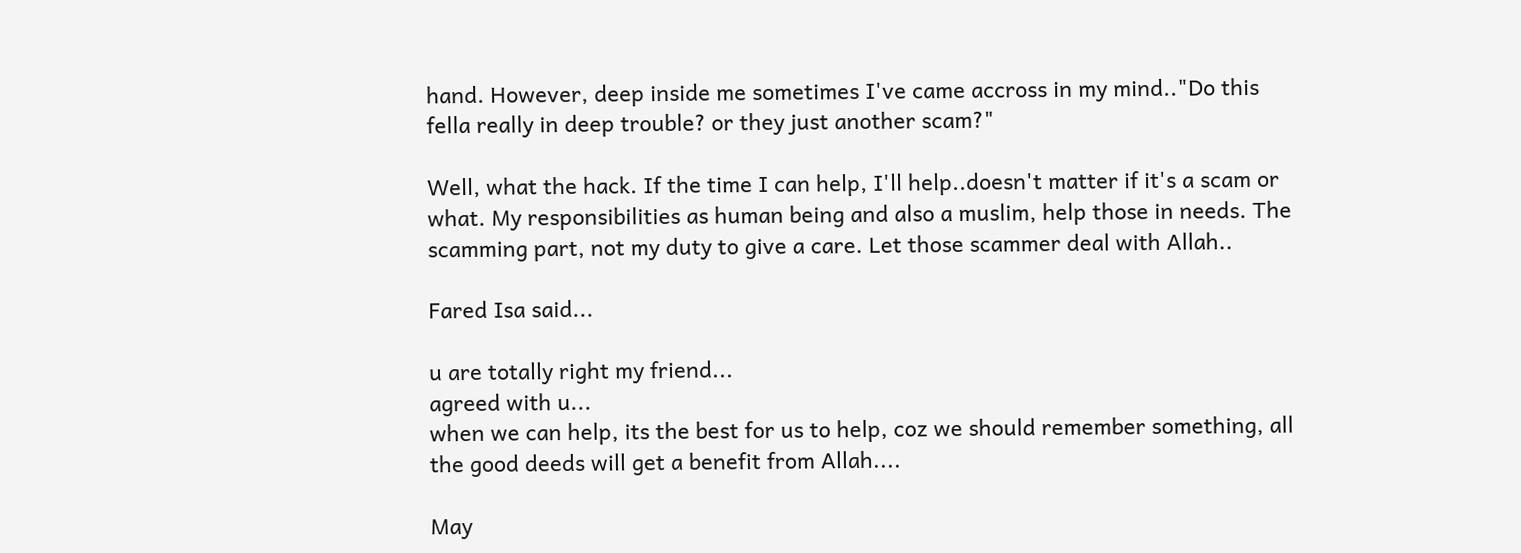hand. However, deep inside me sometimes I've came accross in my mind.."Do this fella really in deep trouble? or they just another scam?"

Well, what the hack. If the time I can help, I'll help..doesn't matter if it's a scam or what. My responsibilities as human being and also a muslim, help those in needs. The scamming part, not my duty to give a care. Let those scammer deal with Allah..

Fared Isa said...

u are totally right my friend...
agreed with u...
when we can help, its the best for us to help, coz we should remember something, all the good deeds will get a benefit from Allah....

May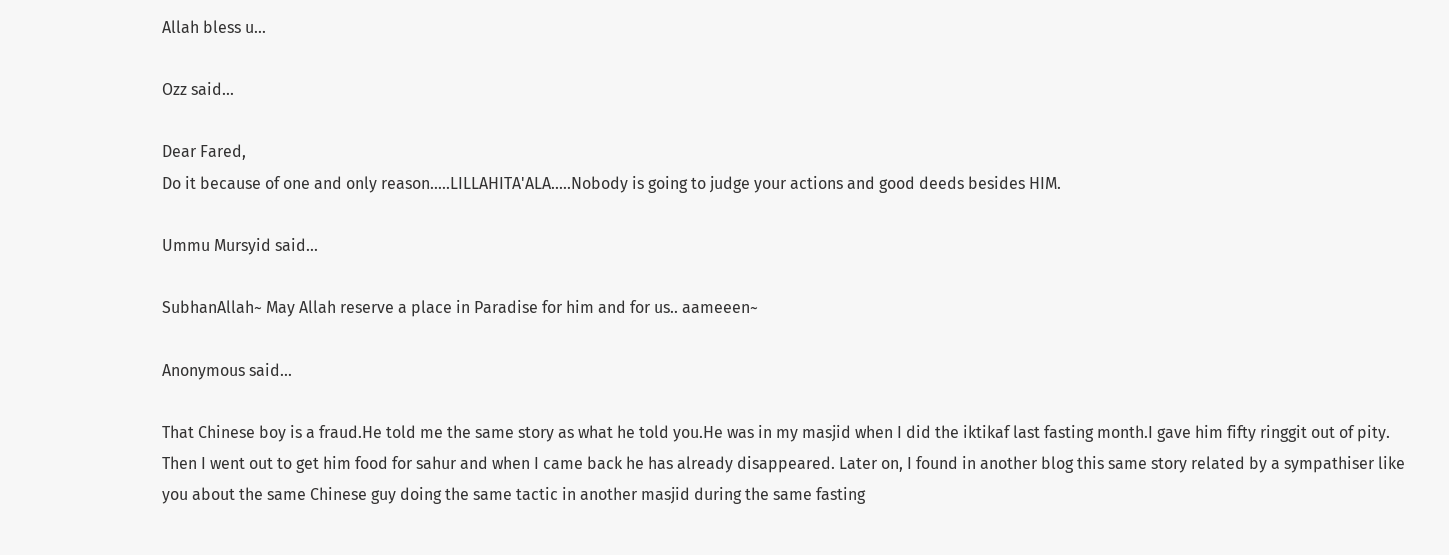Allah bless u...

Ozz said...

Dear Fared,
Do it because of one and only reason.....LILLAHITA'ALA.....Nobody is going to judge your actions and good deeds besides HIM.

Ummu Mursyid said...

SubhanAllah~ May Allah reserve a place in Paradise for him and for us.. aameeen~

Anonymous said...

That Chinese boy is a fraud.He told me the same story as what he told you.He was in my masjid when I did the iktikaf last fasting month.I gave him fifty ringgit out of pity. Then I went out to get him food for sahur and when I came back he has already disappeared. Later on, I found in another blog this same story related by a sympathiser like you about the same Chinese guy doing the same tactic in another masjid during the same fasting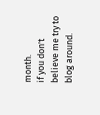month.
if you don't believe me try to blog around.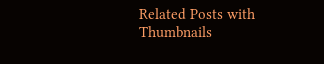Related Posts with Thumbnails